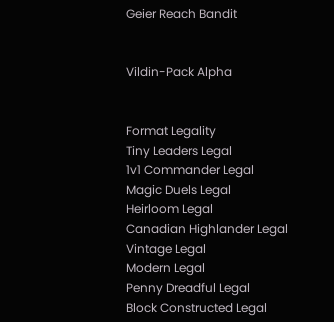Geier Reach Bandit


Vildin-Pack Alpha


Format Legality
Tiny Leaders Legal
1v1 Commander Legal
Magic Duels Legal
Heirloom Legal
Canadian Highlander Legal
Vintage Legal
Modern Legal
Penny Dreadful Legal
Block Constructed Legal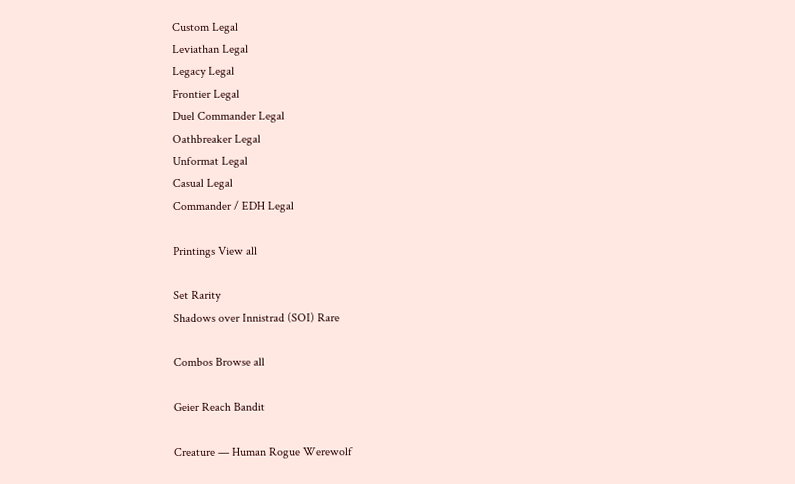Custom Legal
Leviathan Legal
Legacy Legal
Frontier Legal
Duel Commander Legal
Oathbreaker Legal
Unformat Legal
Casual Legal
Commander / EDH Legal

Printings View all

Set Rarity
Shadows over Innistrad (SOI) Rare

Combos Browse all

Geier Reach Bandit

Creature — Human Rogue Werewolf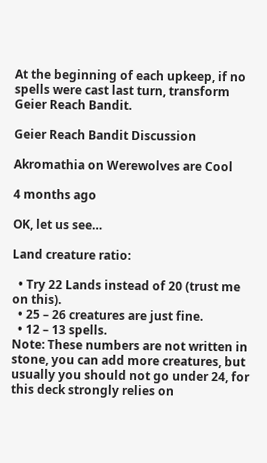At the beginning of each upkeep, if no spells were cast last turn, transform Geier Reach Bandit.

Geier Reach Bandit Discussion

Akromathia on Werewolves are Cool

4 months ago

OK, let us see…

Land creature ratio:

  • Try 22 Lands instead of 20 (trust me on this).
  • 25 – 26 creatures are just fine.
  • 12 – 13 spells.
Note: These numbers are not written in stone, you can add more creatures, but usually you should not go under 24, for this deck strongly relies on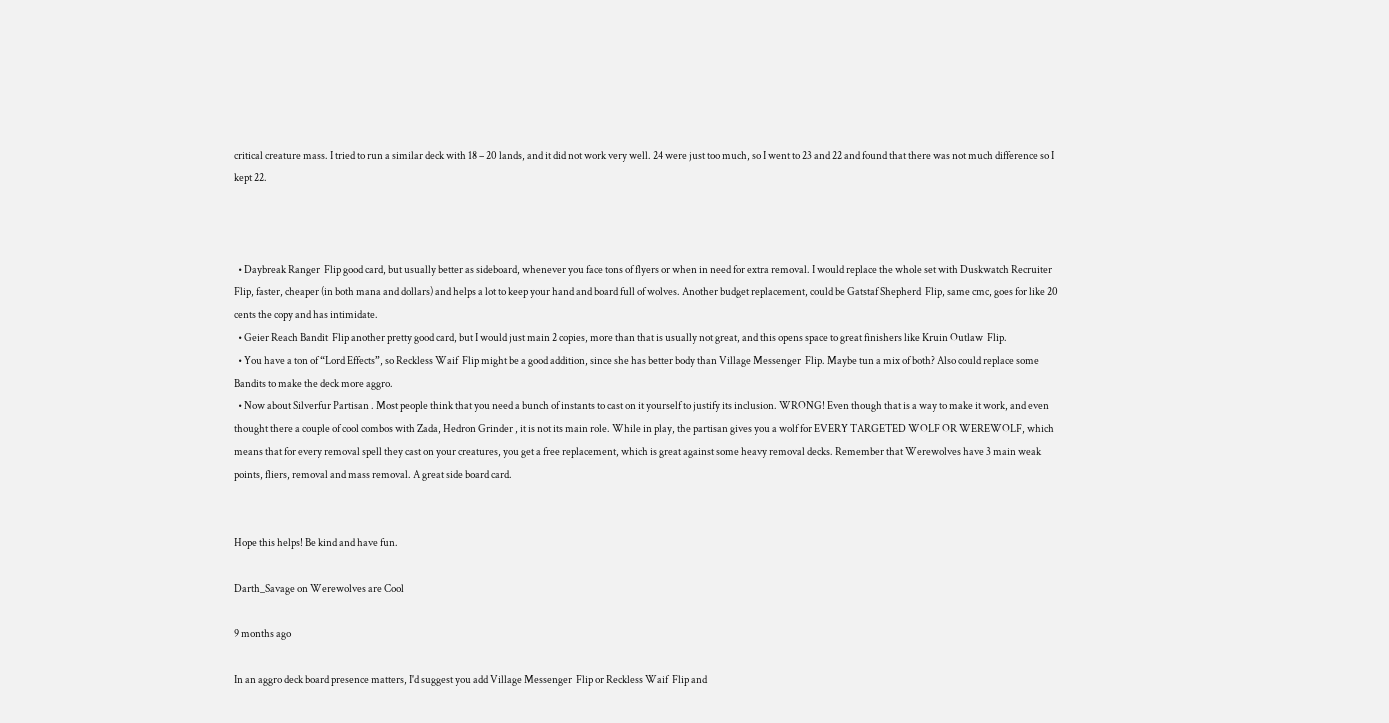critical creature mass. I tried to run a similar deck with 18 – 20 lands, and it did not work very well. 24 were just too much, so I went to 23 and 22 and found that there was not much difference so I kept 22.



  • Daybreak Ranger  Flip good card, but usually better as sideboard, whenever you face tons of flyers or when in need for extra removal. I would replace the whole set with Duskwatch Recruiter  Flip, faster, cheaper (in both mana and dollars) and helps a lot to keep your hand and board full of wolves. Another budget replacement, could be Gatstaf Shepherd  Flip, same cmc, goes for like 20 cents the copy and has intimidate.
  • Geier Reach Bandit  Flip another pretty good card, but I would just main 2 copies, more than that is usually not great, and this opens space to great finishers like Kruin Outlaw  Flip.
  • You have a ton of “Lord Effects”, so Reckless Waif  Flip might be a good addition, since she has better body than Village Messenger  Flip. Maybe tun a mix of both? Also could replace some Bandits to make the deck more aggro.
  • Now about Silverfur Partisan . Most people think that you need a bunch of instants to cast on it yourself to justify its inclusion. WRONG! Even though that is a way to make it work, and even thought there a couple of cool combos with Zada, Hedron Grinder , it is not its main role. While in play, the partisan gives you a wolf for EVERY TARGETED WOLF OR WEREWOLF, which means that for every removal spell they cast on your creatures, you get a free replacement, which is great against some heavy removal decks. Remember that Werewolves have 3 main weak points, fliers, removal and mass removal. A great side board card.


Hope this helps! Be kind and have fun.

Darth_Savage on Werewolves are Cool

9 months ago

In an aggro deck board presence matters, I'd suggest you add Village Messenger  Flip or Reckless Waif  Flip and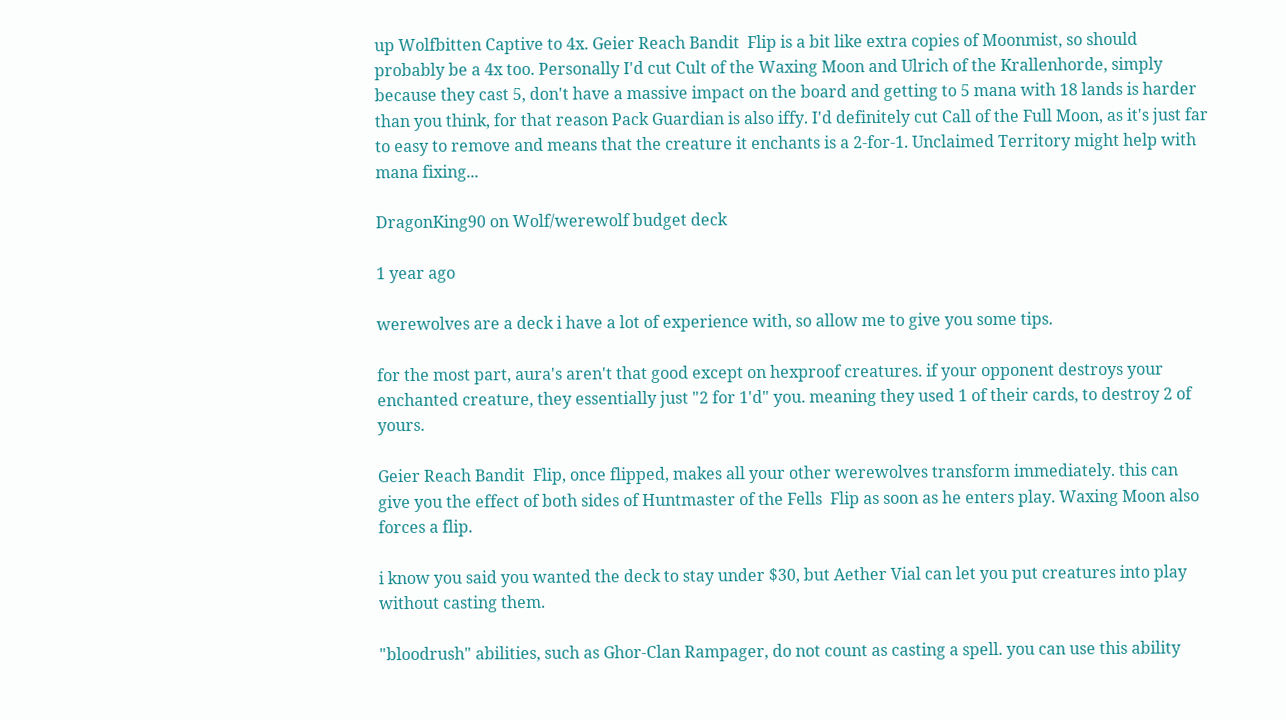up Wolfbitten Captive to 4x. Geier Reach Bandit  Flip is a bit like extra copies of Moonmist, so should probably be a 4x too. Personally I'd cut Cult of the Waxing Moon and Ulrich of the Krallenhorde, simply because they cast 5, don't have a massive impact on the board and getting to 5 mana with 18 lands is harder than you think, for that reason Pack Guardian is also iffy. I'd definitely cut Call of the Full Moon, as it's just far to easy to remove and means that the creature it enchants is a 2-for-1. Unclaimed Territory might help with mana fixing...

DragonKing90 on Wolf/werewolf budget deck

1 year ago

werewolves are a deck i have a lot of experience with, so allow me to give you some tips.

for the most part, aura's aren't that good except on hexproof creatures. if your opponent destroys your enchanted creature, they essentially just "2 for 1'd" you. meaning they used 1 of their cards, to destroy 2 of yours.

Geier Reach Bandit  Flip, once flipped, makes all your other werewolves transform immediately. this can give you the effect of both sides of Huntmaster of the Fells  Flip as soon as he enters play. Waxing Moon also forces a flip.

i know you said you wanted the deck to stay under $30, but Aether Vial can let you put creatures into play without casting them.

"bloodrush" abilities, such as Ghor-Clan Rampager, do not count as casting a spell. you can use this ability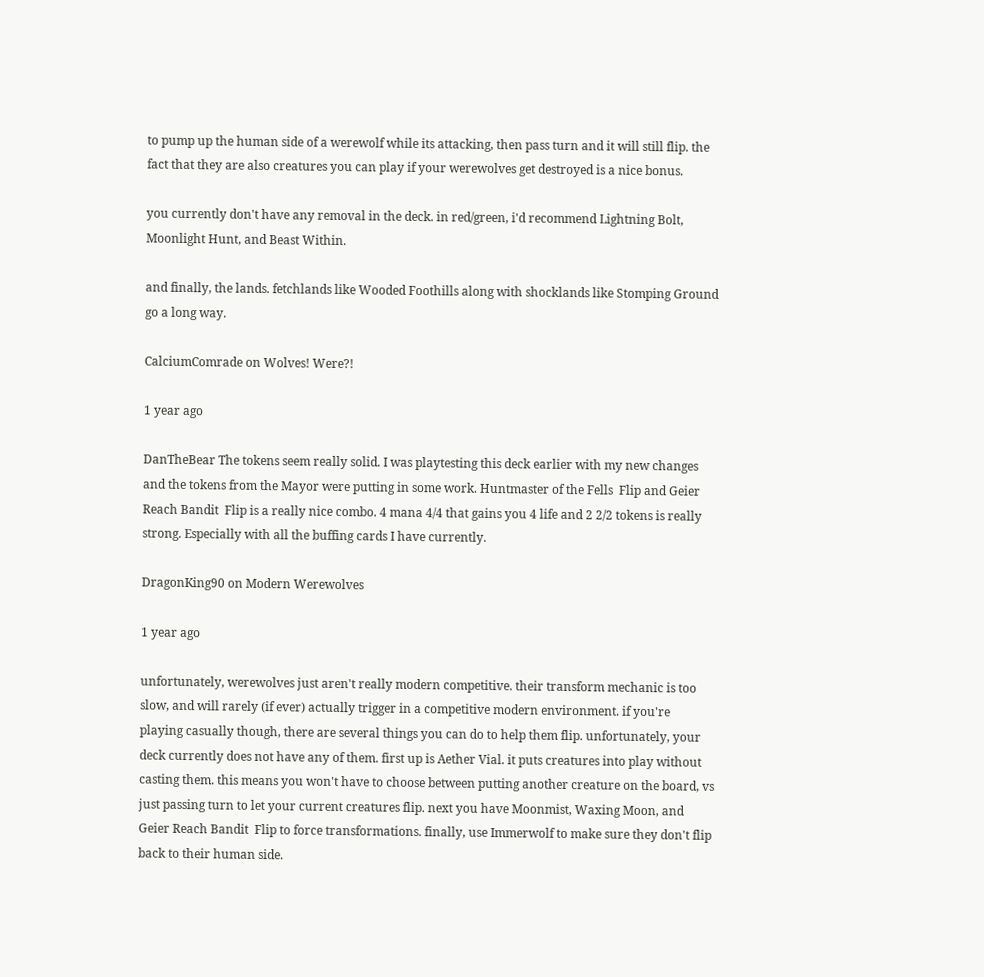to pump up the human side of a werewolf while its attacking, then pass turn and it will still flip. the fact that they are also creatures you can play if your werewolves get destroyed is a nice bonus.

you currently don't have any removal in the deck. in red/green, i'd recommend Lightning Bolt, Moonlight Hunt, and Beast Within.

and finally, the lands. fetchlands like Wooded Foothills along with shocklands like Stomping Ground go a long way.

CalciumComrade on Wolves! Were?!

1 year ago

DanTheBear The tokens seem really solid. I was playtesting this deck earlier with my new changes and the tokens from the Mayor were putting in some work. Huntmaster of the Fells  Flip and Geier Reach Bandit  Flip is a really nice combo. 4 mana 4/4 that gains you 4 life and 2 2/2 tokens is really strong. Especially with all the buffing cards I have currently.

DragonKing90 on Modern Werewolves

1 year ago

unfortunately, werewolves just aren't really modern competitive. their transform mechanic is too slow, and will rarely (if ever) actually trigger in a competitive modern environment. if you're playing casually though, there are several things you can do to help them flip. unfortunately, your deck currently does not have any of them. first up is Aether Vial. it puts creatures into play without casting them. this means you won't have to choose between putting another creature on the board, vs just passing turn to let your current creatures flip. next you have Moonmist, Waxing Moon, and Geier Reach Bandit  Flip to force transformations. finally, use Immerwolf to make sure they don't flip back to their human side.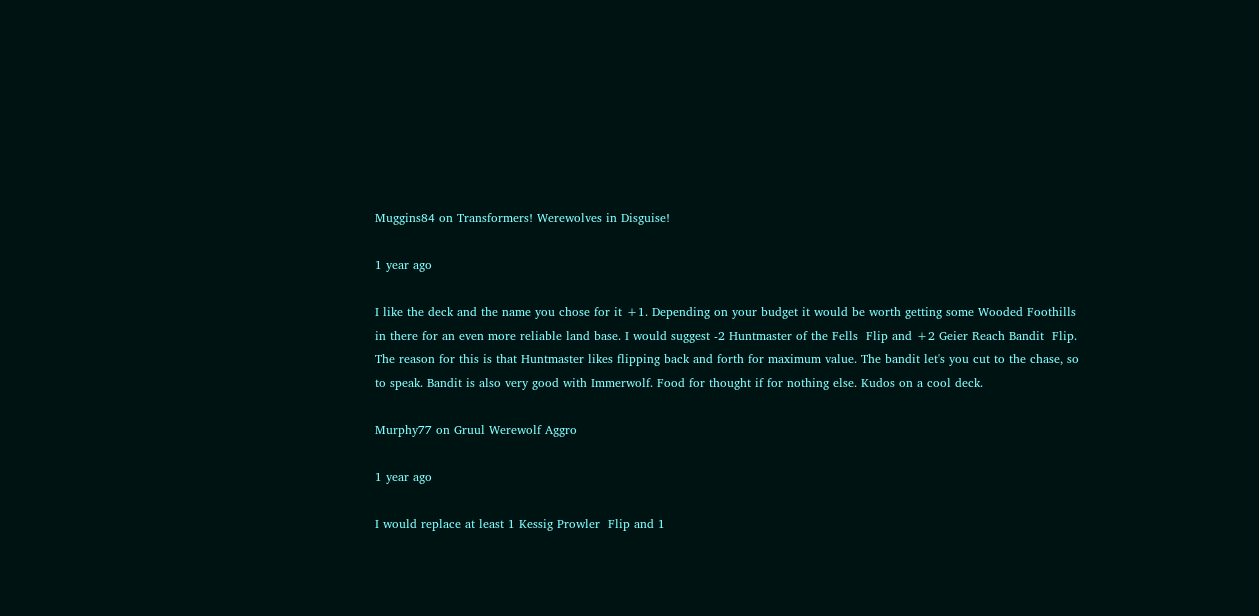Muggins84 on Transformers! Werewolves in Disguise!

1 year ago

I like the deck and the name you chose for it +1. Depending on your budget it would be worth getting some Wooded Foothills in there for an even more reliable land base. I would suggest -2 Huntmaster of the Fells  Flip and +2 Geier Reach Bandit  Flip. The reason for this is that Huntmaster likes flipping back and forth for maximum value. The bandit let's you cut to the chase, so to speak. Bandit is also very good with Immerwolf. Food for thought if for nothing else. Kudos on a cool deck.

Murphy77 on Gruul Werewolf Aggro

1 year ago

I would replace at least 1 Kessig Prowler  Flip and 1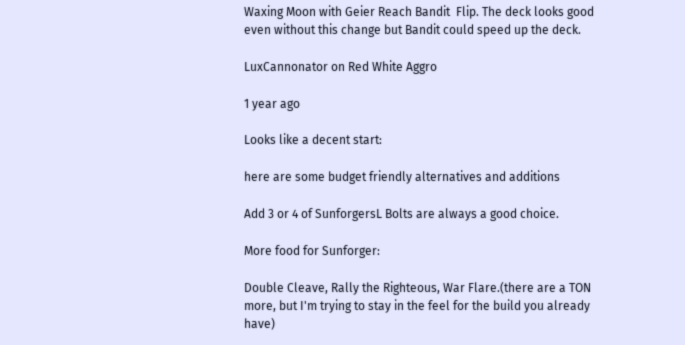Waxing Moon with Geier Reach Bandit  Flip. The deck looks good even without this change but Bandit could speed up the deck.

LuxCannonator on Red White Aggro

1 year ago

Looks like a decent start:

here are some budget friendly alternatives and additions

Add 3 or 4 of SunforgersL Bolts are always a good choice.

More food for Sunforger:

Double Cleave, Rally the Righteous, War Flare.(there are a TON more, but I'm trying to stay in the feel for the build you already have)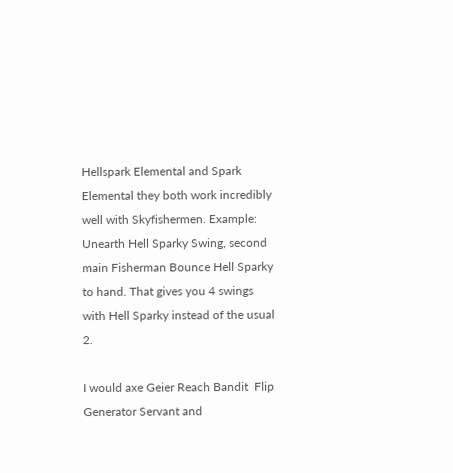Hellspark Elemental and Spark Elemental they both work incredibly well with Skyfishermen. Example: Unearth Hell Sparky Swing, second main Fisherman Bounce Hell Sparky to hand. That gives you 4 swings with Hell Sparky instead of the usual 2.

I would axe Geier Reach Bandit  Flip Generator Servant and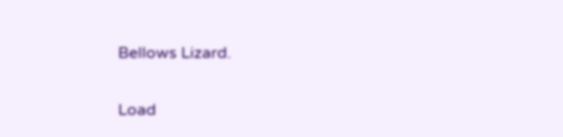Bellows Lizard.

Load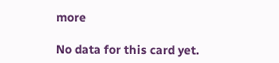more

No data for this card yet.